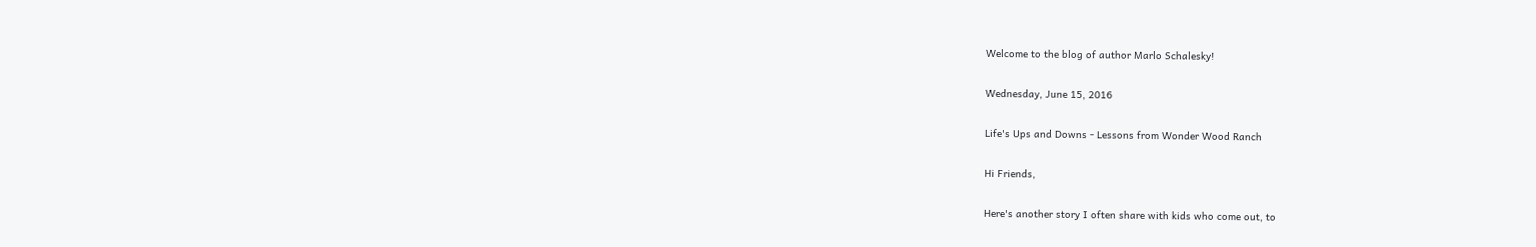Welcome to the blog of author Marlo Schalesky!

Wednesday, June 15, 2016

Life's Ups and Downs - Lessons from Wonder Wood Ranch

Hi Friends,

Here's another story I often share with kids who come out, to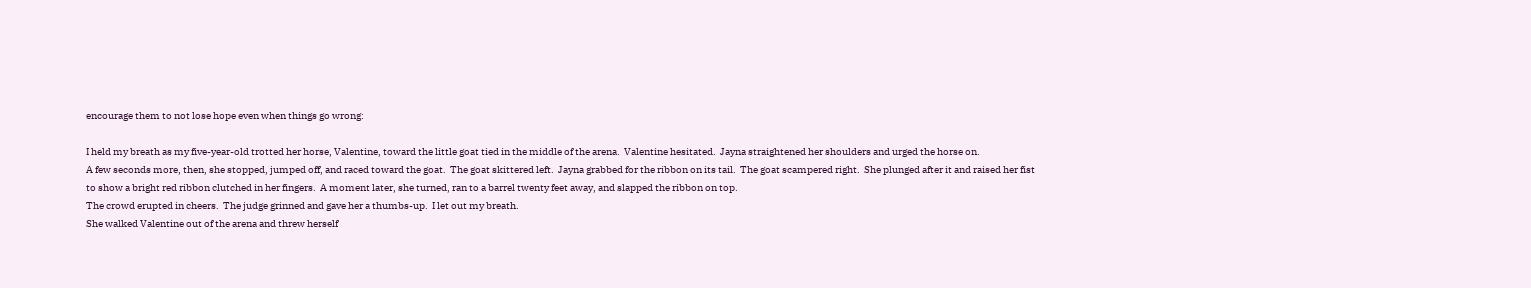encourage them to not lose hope even when things go wrong:

I held my breath as my five-year-old trotted her horse, Valentine, toward the little goat tied in the middle of the arena.  Valentine hesitated.  Jayna straightened her shoulders and urged the horse on.
A few seconds more, then, she stopped, jumped off, and raced toward the goat.  The goat skittered left.  Jayna grabbed for the ribbon on its tail.  The goat scampered right.  She plunged after it and raised her fist to show a bright red ribbon clutched in her fingers.  A moment later, she turned, ran to a barrel twenty feet away, and slapped the ribbon on top.
The crowd erupted in cheers.  The judge grinned and gave her a thumbs-up.  I let out my breath.
She walked Valentine out of the arena and threw herself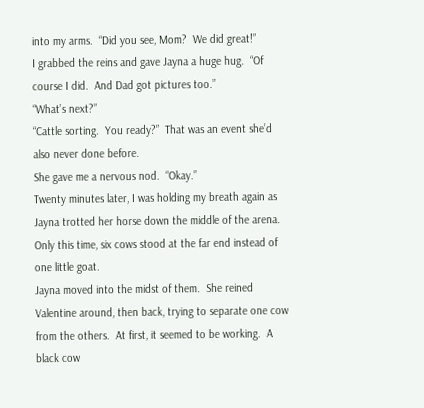into my arms.  “Did you see, Mom?  We did great!”
I grabbed the reins and gave Jayna a huge hug.  “Of course I did.  And Dad got pictures too.”
“What’s next?”
“Cattle sorting.  You ready?”  That was an event she’d also never done before.
She gave me a nervous nod.  “Okay.”
Twenty minutes later, I was holding my breath again as Jayna trotted her horse down the middle of the arena.  Only this time, six cows stood at the far end instead of one little goat.
Jayna moved into the midst of them.  She reined Valentine around, then back, trying to separate one cow from the others.  At first, it seemed to be working.  A black cow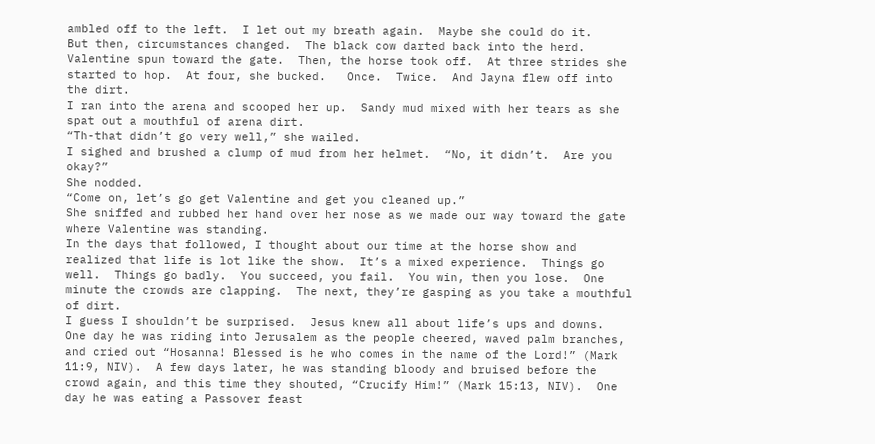ambled off to the left.  I let out my breath again.  Maybe she could do it.
But then, circumstances changed.  The black cow darted back into the herd.  Valentine spun toward the gate.  Then, the horse took off.  At three strides she started to hop.  At four, she bucked.   Once.  Twice.  And Jayna flew off into the dirt.
I ran into the arena and scooped her up.  Sandy mud mixed with her tears as she spat out a mouthful of arena dirt.
“Th-that didn’t go very well,” she wailed.
I sighed and brushed a clump of mud from her helmet.  “No, it didn’t.  Are you okay?”
She nodded.
“Come on, let’s go get Valentine and get you cleaned up.”
She sniffed and rubbed her hand over her nose as we made our way toward the gate where Valentine was standing.
In the days that followed, I thought about our time at the horse show and realized that life is lot like the show.  It’s a mixed experience.  Things go well.  Things go badly.  You succeed, you fail.  You win, then you lose.  One minute the crowds are clapping.  The next, they’re gasping as you take a mouthful of dirt.
I guess I shouldn’t be surprised.  Jesus knew all about life’s ups and downs.  One day he was riding into Jerusalem as the people cheered, waved palm branches, and cried out “Hosanna! Blessed is he who comes in the name of the Lord!” (Mark 11:9, NIV).  A few days later, he was standing bloody and bruised before the crowd again, and this time they shouted, “Crucify Him!” (Mark 15:13, NIV).  One day he was eating a Passover feast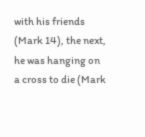with his friends (Mark 14), the next, he was hanging on a cross to die (Mark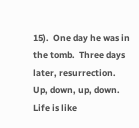15).  One day he was in the tomb.  Three days later, resurrection.
Up, down, up, down.  Life is like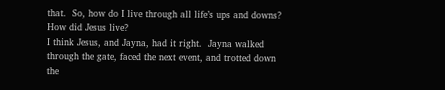that.  So, how do I live through all life’s ups and downs?  How did Jesus live?
I think Jesus, and Jayna, had it right.  Jayna walked through the gate, faced the next event, and trotted down the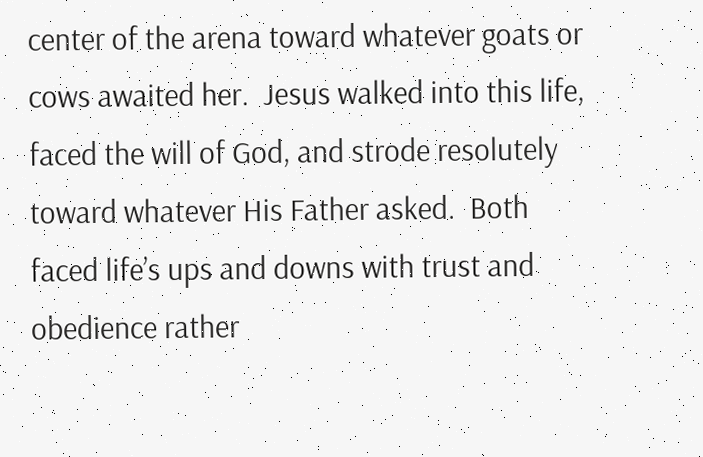center of the arena toward whatever goats or cows awaited her.  Jesus walked into this life, faced the will of God, and strode resolutely toward whatever His Father asked.  Both faced life’s ups and downs with trust and obedience rather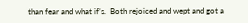than fear and what if’s.  Both rejoiced and wept and got a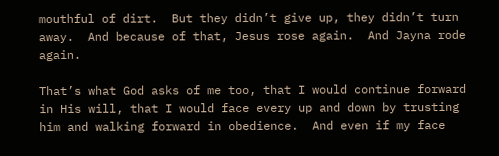mouthful of dirt.  But they didn’t give up, they didn’t turn away.  And because of that, Jesus rose again.  And Jayna rode again.

That’s what God asks of me too, that I would continue forward in His will, that I would face every up and down by trusting him and walking forward in obedience.  And even if my face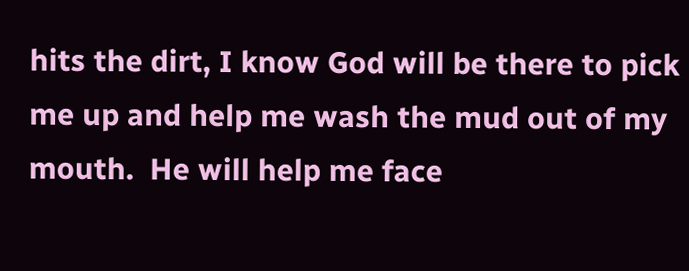hits the dirt, I know God will be there to pick me up and help me wash the mud out of my mouth.  He will help me face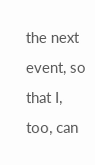the next event, so that I, too, can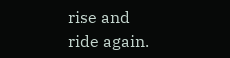rise and ride again.